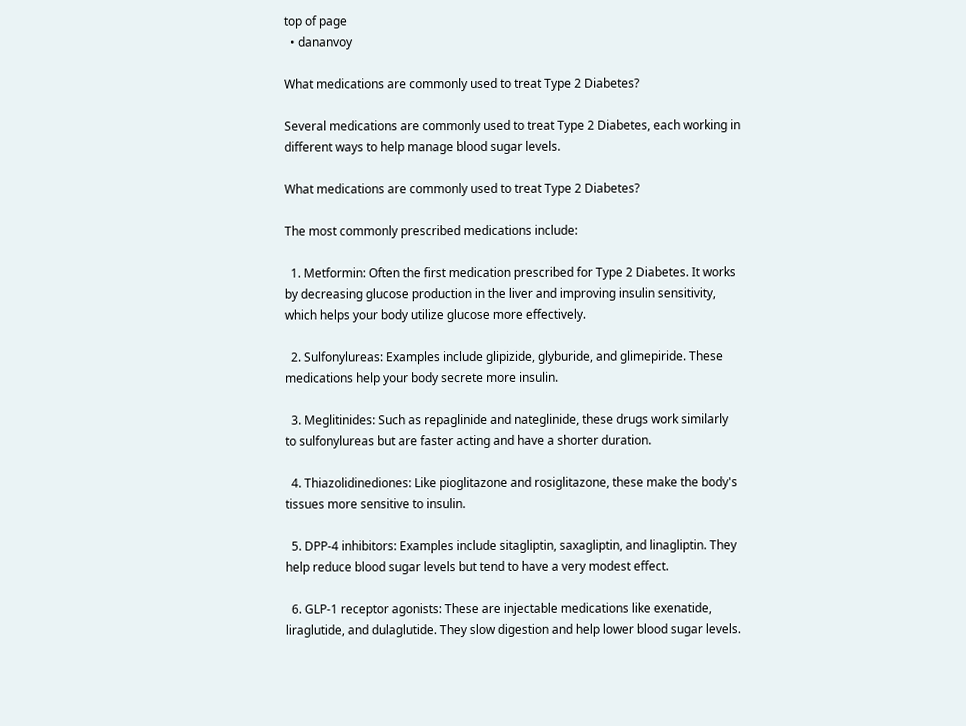top of page
  • dananvoy

What medications are commonly used to treat Type 2 Diabetes?

Several medications are commonly used to treat Type 2 Diabetes, each working in different ways to help manage blood sugar levels.

What medications are commonly used to treat Type 2 Diabetes?

The most commonly prescribed medications include:

  1. Metformin: Often the first medication prescribed for Type 2 Diabetes. It works by decreasing glucose production in the liver and improving insulin sensitivity, which helps your body utilize glucose more effectively.

  2. Sulfonylureas: Examples include glipizide, glyburide, and glimepiride. These medications help your body secrete more insulin.

  3. Meglitinides: Such as repaglinide and nateglinide, these drugs work similarly to sulfonylureas but are faster acting and have a shorter duration.

  4. Thiazolidinediones: Like pioglitazone and rosiglitazone, these make the body's tissues more sensitive to insulin.

  5. DPP-4 inhibitors: Examples include sitagliptin, saxagliptin, and linagliptin. They help reduce blood sugar levels but tend to have a very modest effect.

  6. GLP-1 receptor agonists: These are injectable medications like exenatide, liraglutide, and dulaglutide. They slow digestion and help lower blood sugar levels.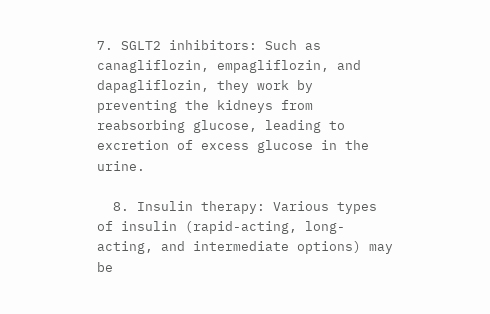7. SGLT2 inhibitors: Such as canagliflozin, empagliflozin, and dapagliflozin, they work by preventing the kidneys from reabsorbing glucose, leading to excretion of excess glucose in the urine.

  8. Insulin therapy: Various types of insulin (rapid-acting, long-acting, and intermediate options) may be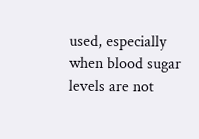used, especially when blood sugar levels are not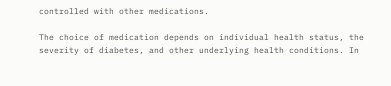controlled with other medications.

The choice of medication depends on individual health status, the severity of diabetes, and other underlying health conditions. In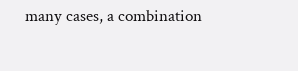many cases, a combination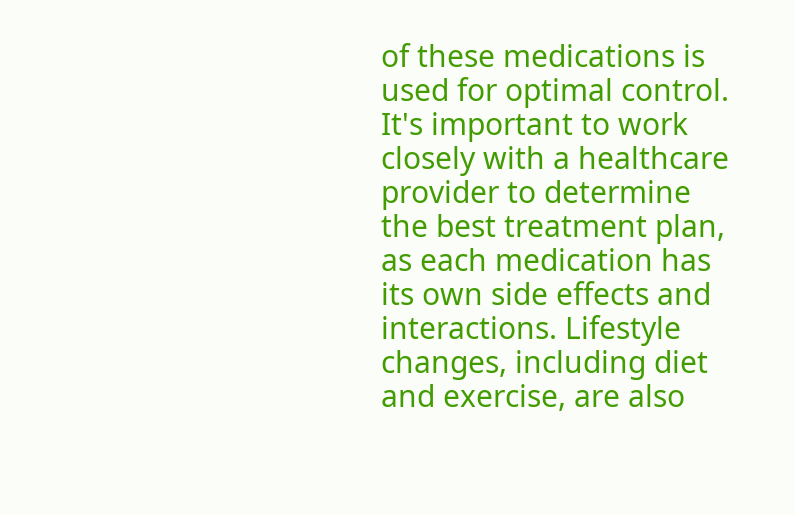of these medications is used for optimal control. It's important to work closely with a healthcare provider to determine the best treatment plan, as each medication has its own side effects and interactions. Lifestyle changes, including diet and exercise, are also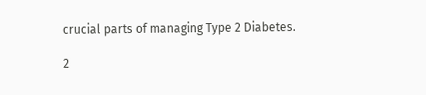crucial parts of managing Type 2 Diabetes.

2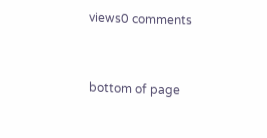views0 comments


bottom of page